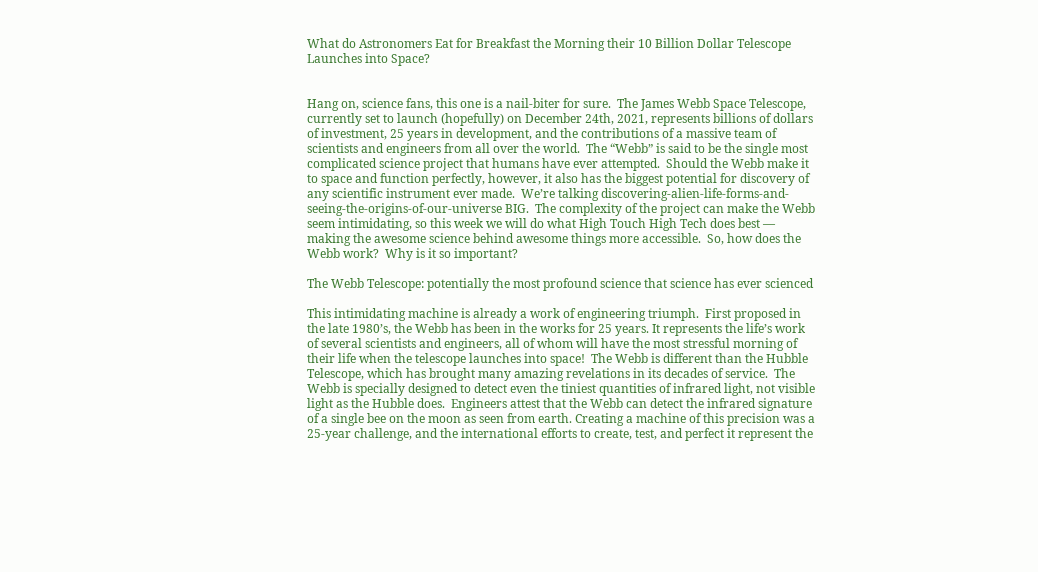What do Astronomers Eat for Breakfast the Morning their 10 Billion Dollar Telescope Launches into Space?


Hang on, science fans, this one is a nail-biter for sure.  The James Webb Space Telescope, currently set to launch (hopefully) on December 24th, 2021, represents billions of dollars of investment, 25 years in development, and the contributions of a massive team of scientists and engineers from all over the world.  The “Webb” is said to be the single most complicated science project that humans have ever attempted.  Should the Webb make it to space and function perfectly, however, it also has the biggest potential for discovery of any scientific instrument ever made.  We’re talking discovering-alien-life-forms-and-seeing-the-origins-of-our-universe BIG.  The complexity of the project can make the Webb seem intimidating, so this week we will do what High Touch High Tech does best — making the awesome science behind awesome things more accessible.  So, how does the Webb work?  Why is it so important?

The Webb Telescope: potentially the most profound science that science has ever scienced

This intimidating machine is already a work of engineering triumph.  First proposed in the late 1980’s, the Webb has been in the works for 25 years. It represents the life’s work of several scientists and engineers, all of whom will have the most stressful morning of their life when the telescope launches into space!  The Webb is different than the Hubble Telescope, which has brought many amazing revelations in its decades of service.  The Webb is specially designed to detect even the tiniest quantities of infrared light, not visible light as the Hubble does.  Engineers attest that the Webb can detect the infrared signature of a single bee on the moon as seen from earth. Creating a machine of this precision was a 25-year challenge, and the international efforts to create, test, and perfect it represent the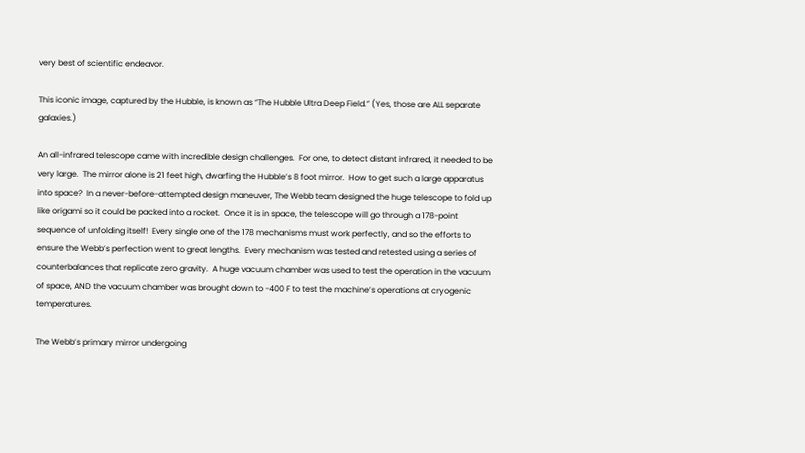very best of scientific endeavor.

This iconic image, captured by the Hubble, is known as “The Hubble Ultra Deep Field.” (Yes, those are ALL separate galaxies.)

An all-infrared telescope came with incredible design challenges.  For one, to detect distant infrared, it needed to be very large.  The mirror alone is 21 feet high, dwarfing the Hubble’s 8 foot mirror.  How to get such a large apparatus into space?  In a never-before-attempted design maneuver, The Webb team designed the huge telescope to fold up like origami so it could be packed into a rocket.  Once it is in space, the telescope will go through a 178-point sequence of unfolding itself!  Every single one of the 178 mechanisms must work perfectly, and so the efforts to ensure the Webb’s perfection went to great lengths.  Every mechanism was tested and retested using a series of counterbalances that replicate zero gravity.  A huge vacuum chamber was used to test the operation in the vacuum of space, AND the vacuum chamber was brought down to -400 F to test the machine’s operations at cryogenic temperatures.

The Webb’s primary mirror undergoing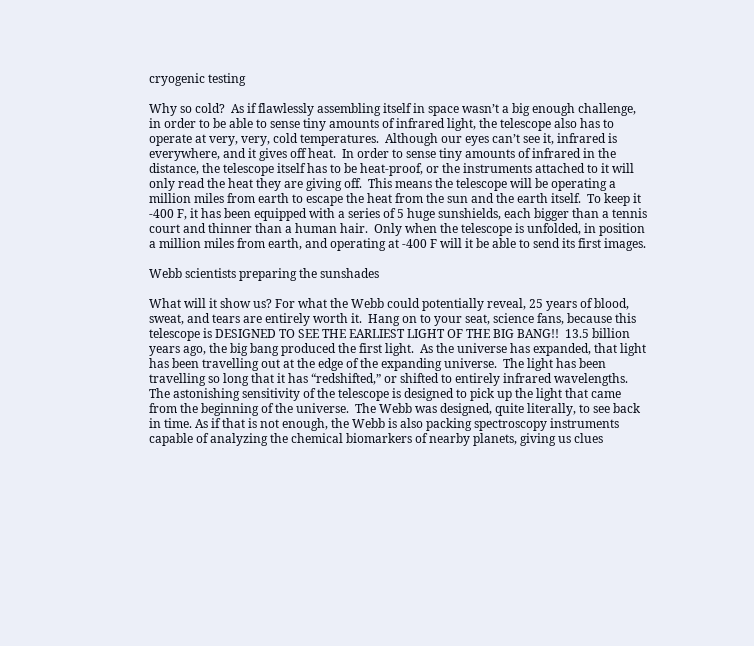cryogenic testing

Why so cold?  As if flawlessly assembling itself in space wasn’t a big enough challenge, in order to be able to sense tiny amounts of infrared light, the telescope also has to operate at very, very, cold temperatures.  Although our eyes can’t see it, infrared is everywhere, and it gives off heat.  In order to sense tiny amounts of infrared in the distance, the telescope itself has to be heat-proof, or the instruments attached to it will only read the heat they are giving off.  This means the telescope will be operating a million miles from earth to escape the heat from the sun and the earth itself.  To keep it -400 F, it has been equipped with a series of 5 huge sunshields, each bigger than a tennis court and thinner than a human hair.  Only when the telescope is unfolded, in position a million miles from earth, and operating at -400 F will it be able to send its first images.

Webb scientists preparing the sunshades

What will it show us? For what the Webb could potentially reveal, 25 years of blood, sweat, and tears are entirely worth it.  Hang on to your seat, science fans, because this telescope is DESIGNED TO SEE THE EARLIEST LIGHT OF THE BIG BANG!!  13.5 billion years ago, the big bang produced the first light.  As the universe has expanded, that light has been travelling out at the edge of the expanding universe.  The light has been travelling so long that it has “redshifted,” or shifted to entirely infrared wavelengths.  The astonishing sensitivity of the telescope is designed to pick up the light that came from the beginning of the universe.  The Webb was designed, quite literally, to see back in time. As if that is not enough, the Webb is also packing spectroscopy instruments capable of analyzing the chemical biomarkers of nearby planets, giving us clues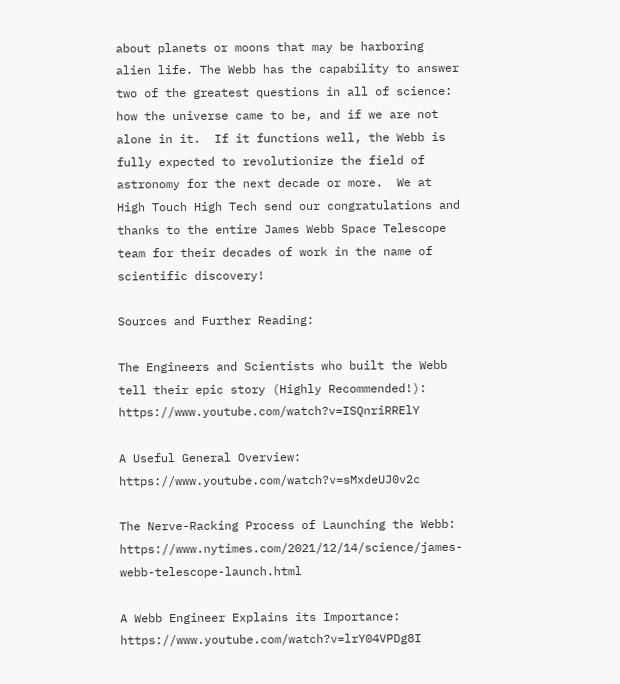about planets or moons that may be harboring alien life. The Webb has the capability to answer two of the greatest questions in all of science: how the universe came to be, and if we are not alone in it.  If it functions well, the Webb is fully expected to revolutionize the field of astronomy for the next decade or more.  We at High Touch High Tech send our congratulations and thanks to the entire James Webb Space Telescope team for their decades of work in the name of scientific discovery!

Sources and Further Reading:

The Engineers and Scientists who built the Webb tell their epic story (Highly Recommended!): https://www.youtube.com/watch?v=ISQnriRRElY

A Useful General Overview: https://www.youtube.com/watch?v=sMxdeUJ0v2c

The Nerve-Racking Process of Launching the Webb: https://www.nytimes.com/2021/12/14/science/james-webb-telescope-launch.html

A Webb Engineer Explains its Importance: https://www.youtube.com/watch?v=lrY04VPDg8I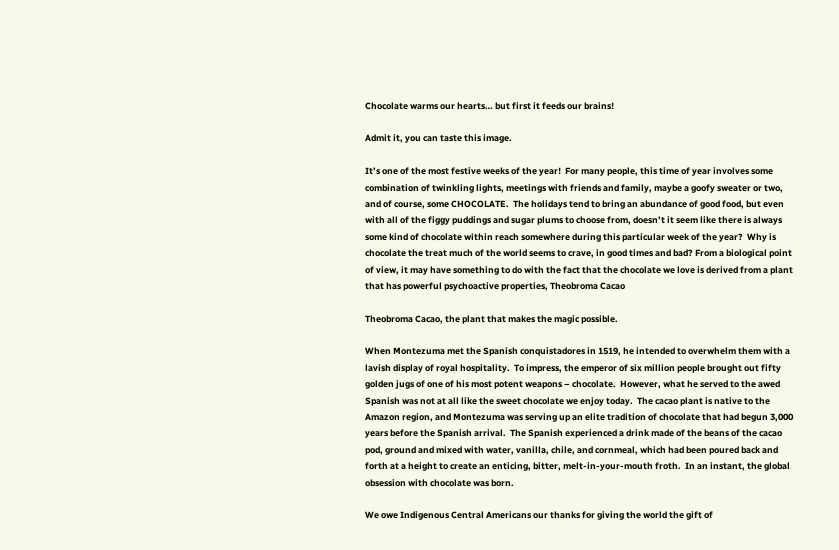Chocolate warms our hearts… but first it feeds our brains!

Admit it, you can taste this image.

It’s one of the most festive weeks of the year!  For many people, this time of year involves some combination of twinkling lights, meetings with friends and family, maybe a goofy sweater or two, and of course, some CHOCOLATE.  The holidays tend to bring an abundance of good food, but even with all of the figgy puddings and sugar plums to choose from, doesn’t it seem like there is always some kind of chocolate within reach somewhere during this particular week of the year?  Why is chocolate the treat much of the world seems to crave, in good times and bad? From a biological point of view, it may have something to do with the fact that the chocolate we love is derived from a plant that has powerful psychoactive properties, Theobroma Cacao

Theobroma Cacao, the plant that makes the magic possible.

When Montezuma met the Spanish conquistadores in 1519, he intended to overwhelm them with a lavish display of royal hospitality.  To impress, the emperor of six million people brought out fifty golden jugs of one of his most potent weapons – chocolate.  However, what he served to the awed Spanish was not at all like the sweet chocolate we enjoy today.  The cacao plant is native to the Amazon region, and Montezuma was serving up an elite tradition of chocolate that had begun 3,000 years before the Spanish arrival.  The Spanish experienced a drink made of the beans of the cacao pod, ground and mixed with water, vanilla, chile, and cornmeal, which had been poured back and forth at a height to create an enticing, bitter, melt-in-your-mouth froth.  In an instant, the global obsession with chocolate was born.

We owe Indigenous Central Americans our thanks for giving the world the gift of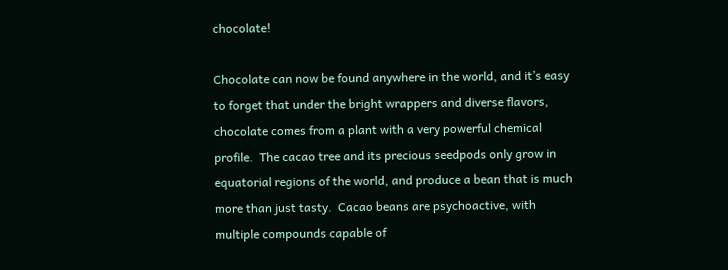chocolate!

Chocolate can now be found anywhere in the world, and it’s easy to forget that under the bright wrappers and diverse flavors, chocolate comes from a plant with a very powerful chemical profile.  The cacao tree and its precious seedpods only grow in equatorial regions of the world, and produce a bean that is much more than just tasty.  Cacao beans are psychoactive, with multiple compounds capable of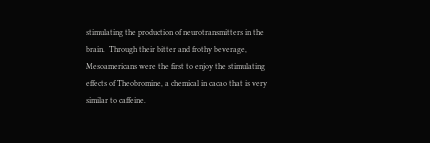stimulating the production of neurotransmitters in the brain.  Through their bitter and frothy beverage, Mesoamericans were the first to enjoy the stimulating effects of Theobromine, a chemical in cacao that is very similar to caffeine.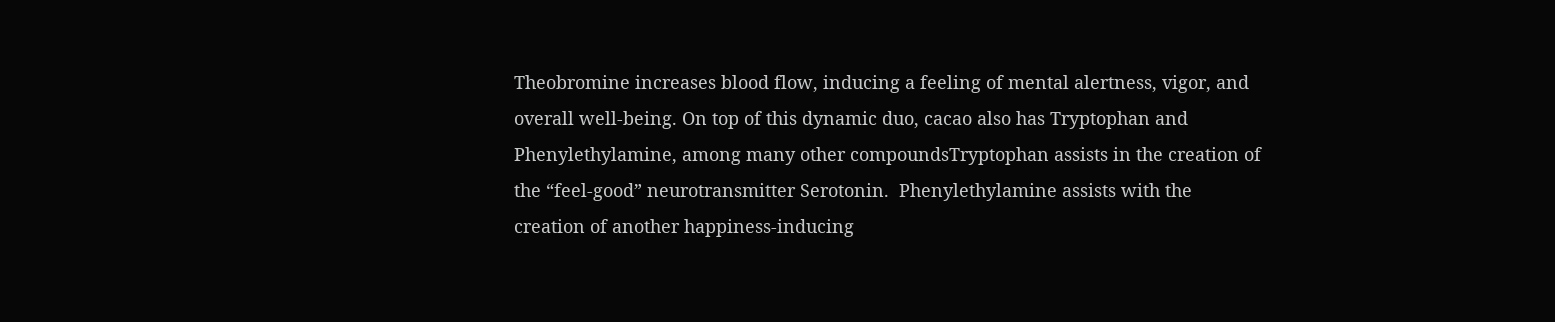Theobromine increases blood flow, inducing a feeling of mental alertness, vigor, and overall well-being. On top of this dynamic duo, cacao also has Tryptophan and Phenylethylamine, among many other compoundsTryptophan assists in the creation of the “feel-good” neurotransmitter Serotonin.  Phenylethylamine assists with the creation of another happiness-inducing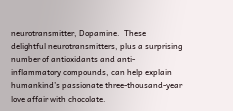neurotransmitter, Dopamine.  These delightful neurotransmitters, plus a surprising number of antioxidants and anti-inflammatory compounds, can help explain humankind’s passionate three-thousand-year love affair with chocolate.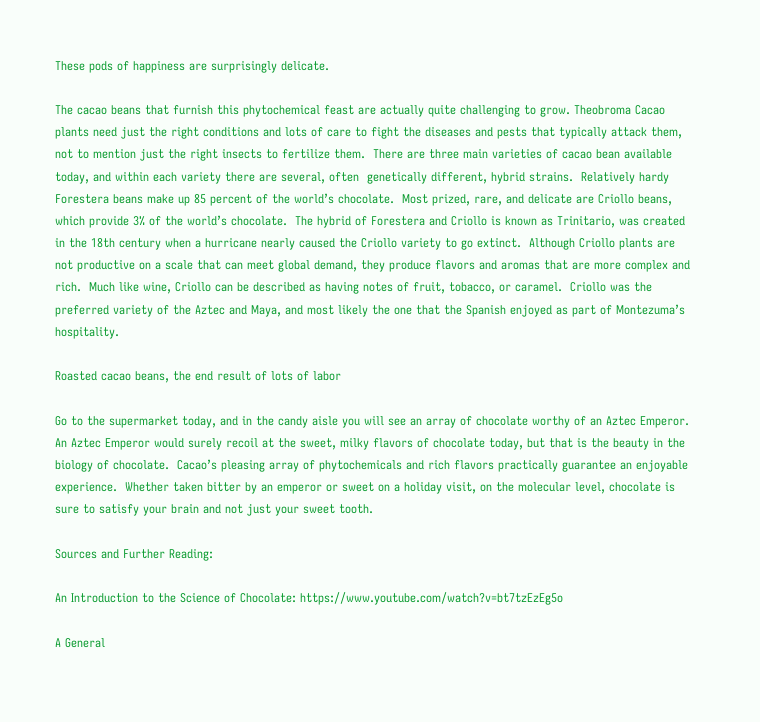These pods of happiness are surprisingly delicate.

The cacao beans that furnish this phytochemical feast are actually quite challenging to grow. Theobroma Cacao plants need just the right conditions and lots of care to fight the diseases and pests that typically attack them, not to mention just the right insects to fertilize them.  There are three main varieties of cacao bean available today, and within each variety there are several, often  genetically different, hybrid strains.  Relatively hardy Forestera beans make up 85 percent of the world’s chocolate.  Most prized, rare, and delicate are Criollo beans, which provide 3% of the world’s chocolate.  The hybrid of Forestera and Criollo is known as Trinitario, was created in the 18th century when a hurricane nearly caused the Criollo variety to go extinct.  Although Criollo plants are not productive on a scale that can meet global demand, they produce flavors and aromas that are more complex and rich.  Much like wine, Criollo can be described as having notes of fruit, tobacco, or caramel.  Criollo was the preferred variety of the Aztec and Maya, and most likely the one that the Spanish enjoyed as part of Montezuma’s hospitality.

Roasted cacao beans, the end result of lots of labor

Go to the supermarket today, and in the candy aisle you will see an array of chocolate worthy of an Aztec Emperor.  An Aztec Emperor would surely recoil at the sweet, milky flavors of chocolate today, but that is the beauty in the biology of chocolate.  Cacao’s pleasing array of phytochemicals and rich flavors practically guarantee an enjoyable experience.  Whether taken bitter by an emperor or sweet on a holiday visit, on the molecular level, chocolate is sure to satisfy your brain and not just your sweet tooth.

Sources and Further Reading:

An Introduction to the Science of Chocolate: https://www.youtube.com/watch?v=bt7tzEzEg5o

A General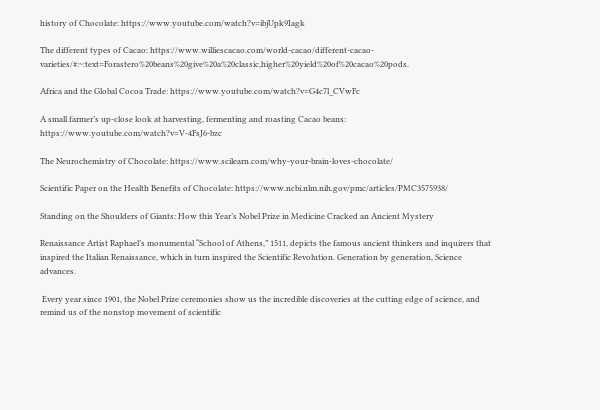history of Chocolate: https://www.youtube.com/watch?v=ibjUpk9Iagk

The different types of Cacao: https://www.williescacao.com/world-cacao/different-cacao-varieties/#:~:text=Forastero%20beans%20give%20a%20classic,higher%20yield%20of%20cacao%20pods.

Africa and the Global Cocoa Trade: https://www.youtube.com/watch?v=G4c7l_CVwFc

A small farmer’s up-close look at harvesting, fermenting and roasting Cacao beans: https://www.youtube.com/watch?v=V-4FsJ6-bzc

The Neurochemistry of Chocolate: https://www.scilearn.com/why-your-brain-loves-chocolate/

Scientific Paper on the Health Benefits of Chocolate: https://www.ncbi.nlm.nih.gov/pmc/articles/PMC3575938/

Standing on the Shoulders of Giants: How this Year’s Nobel Prize in Medicine Cracked an Ancient Mystery

Renaissance Artist Raphael’s monumental “School of Athens,” 1511, depicts the famous ancient thinkers and inquirers that inspired the Italian Renaissance, which in turn inspired the Scientific Revolution. Generation by generation, Science advances.

 Every year since 1901, the Nobel Prize ceremonies show us the incredible discoveries at the cutting edge of science, and remind us of the nonstop movement of scientific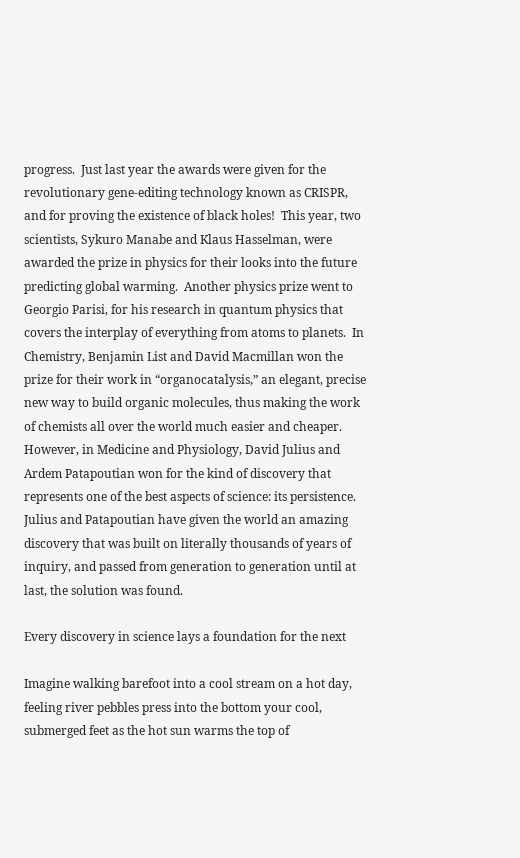progress.  Just last year the awards were given for the revolutionary gene-editing technology known as CRISPR, and for proving the existence of black holes!  This year, two scientists, Sykuro Manabe and Klaus Hasselman, were awarded the prize in physics for their looks into the future predicting global warming.  Another physics prize went to Georgio Parisi, for his research in quantum physics that covers the interplay of everything from atoms to planets.  In Chemistry, Benjamin List and David Macmillan won the prize for their work in “organocatalysis,” an elegant, precise new way to build organic molecules, thus making the work of chemists all over the world much easier and cheaper.  However, in Medicine and Physiology, David Julius and Ardem Patapoutian won for the kind of discovery that represents one of the best aspects of science: its persistence.  Julius and Patapoutian have given the world an amazing discovery that was built on literally thousands of years of inquiry, and passed from generation to generation until at last, the solution was found.

Every discovery in science lays a foundation for the next

Imagine walking barefoot into a cool stream on a hot day, feeling river pebbles press into the bottom your cool, submerged feet as the hot sun warms the top of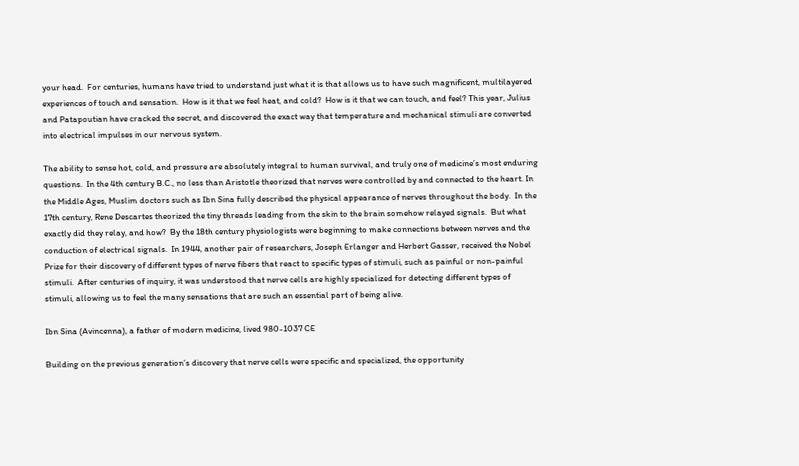your head.  For centuries, humans have tried to understand just what it is that allows us to have such magnificent, multilayered experiences of touch and sensation.  How is it that we feel heat, and cold?  How is it that we can touch, and feel? This year, Julius and Patapoutian have cracked the secret, and discovered the exact way that temperature and mechanical stimuli are converted into electrical impulses in our nervous system.

The ability to sense hot, cold, and pressure are absolutely integral to human survival, and truly one of medicine’s most enduring questions.  In the 4th century B.C., no less than Aristotle theorized that nerves were controlled by and connected to the heart. In the Middle Ages, Muslim doctors such as Ibn Sina fully described the physical appearance of nerves throughout the body.  In the 17th century, Rene Descartes theorized the tiny threads leading from the skin to the brain somehow relayed signals.  But what exactly did they relay, and how?  By the 18th century physiologists were beginning to make connections between nerves and the conduction of electrical signals.  In 1944, another pair of researchers, Joseph Erlanger and Herbert Gasser, received the Nobel Prize for their discovery of different types of nerve fibers that react to specific types of stimuli, such as painful or non-painful stimuli.  After centuries of inquiry, it was understood that nerve cells are highly specialized for detecting different types of stimuli, allowing us to feel the many sensations that are such an essential part of being alive.

Ibn Sina (Avincenna), a father of modern medicine, lived 980-1037 CE

Building on the previous generation’s discovery that nerve cells were specific and specialized, the opportunity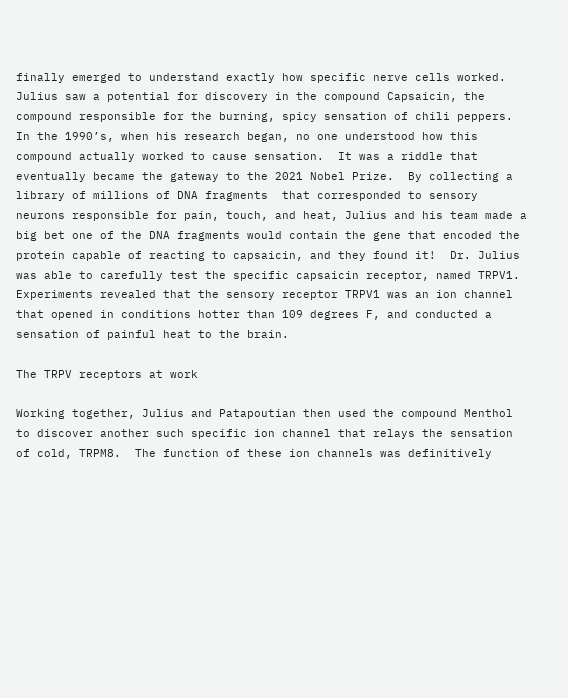finally emerged to understand exactly how specific nerve cells worked.  Julius saw a potential for discovery in the compound Capsaicin, the compound responsible for the burning, spicy sensation of chili peppers.  In the 1990’s, when his research began, no one understood how this compound actually worked to cause sensation.  It was a riddle that eventually became the gateway to the 2021 Nobel Prize.  By collecting a library of millions of DNA fragments  that corresponded to sensory neurons responsible for pain, touch, and heat, Julius and his team made a big bet one of the DNA fragments would contain the gene that encoded the protein capable of reacting to capsaicin, and they found it!  Dr. Julius was able to carefully test the specific capsaicin receptor, named TRPV1.  Experiments revealed that the sensory receptor TRPV1 was an ion channel that opened in conditions hotter than 109 degrees F, and conducted a sensation of painful heat to the brain.

The TRPV receptors at work

Working together, Julius and Patapoutian then used the compound Menthol to discover another such specific ion channel that relays the sensation of cold, TRPM8.  The function of these ion channels was definitively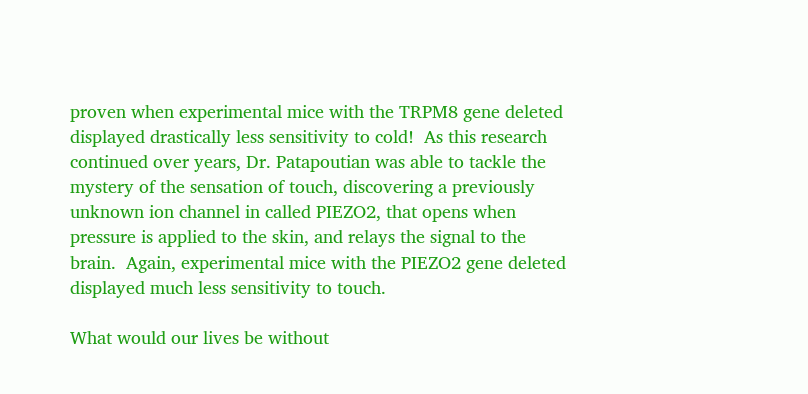proven when experimental mice with the TRPM8 gene deleted displayed drastically less sensitivity to cold!  As this research continued over years, Dr. Patapoutian was able to tackle the mystery of the sensation of touch, discovering a previously unknown ion channel in called PIEZO2, that opens when pressure is applied to the skin, and relays the signal to the brain.  Again, experimental mice with the PIEZO2 gene deleted displayed much less sensitivity to touch.

What would our lives be without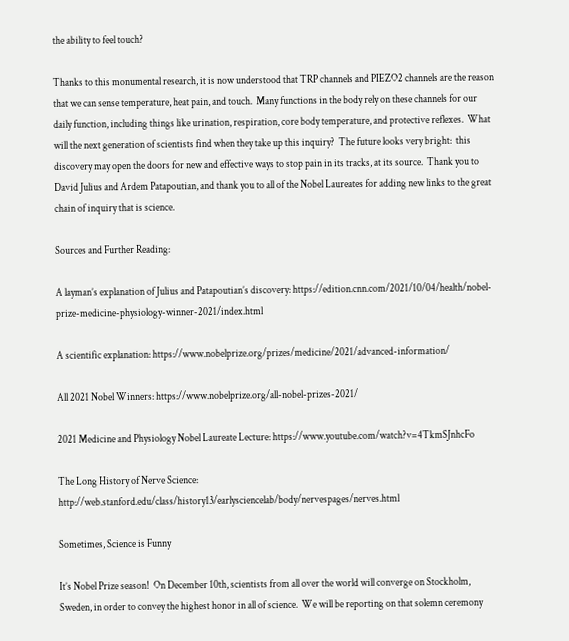the ability to feel touch?

Thanks to this monumental research, it is now understood that TRP channels and PIEZO2 channels are the reason that we can sense temperature, heat pain, and touch.  Many functions in the body rely on these channels for our daily function, including things like urination, respiration, core body temperature, and protective reflexes.  What will the next generation of scientists find when they take up this inquiry?  The future looks very bright:  this discovery may open the doors for new and effective ways to stop pain in its tracks, at its source.  Thank you to David Julius and Ardem Patapoutian, and thank you to all of the Nobel Laureates for adding new links to the great chain of inquiry that is science.

Sources and Further Reading:

A layman’s explanation of Julius and Patapoutian’s discovery: https://edition.cnn.com/2021/10/04/health/nobel-prize-medicine-physiology-winner-2021/index.html

A scientific explanation: https://www.nobelprize.org/prizes/medicine/2021/advanced-information/

All 2021 Nobel Winners: https://www.nobelprize.org/all-nobel-prizes-2021/

2021 Medicine and Physiology Nobel Laureate Lecture: https://www.youtube.com/watch?v=4TkmSJnhcFo

The Long History of Nerve Science: http://web.stanford.edu/class/history13/earlysciencelab/body/nervespages/nerves.html

Sometimes, Science is Funny

It’s Nobel Prize season!  On December 10th, scientists from all over the world will converge on Stockholm, Sweden, in order to convey the highest honor in all of science.  We will be reporting on that solemn ceremony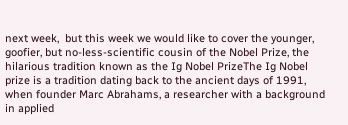next week,  but this week we would like to cover the younger, goofier, but no-less-scientific cousin of the Nobel Prize, the hilarious tradition known as the Ig Nobel PrizeThe Ig Nobel prize is a tradition dating back to the ancient days of 1991, when founder Marc Abrahams, a researcher with a background in applied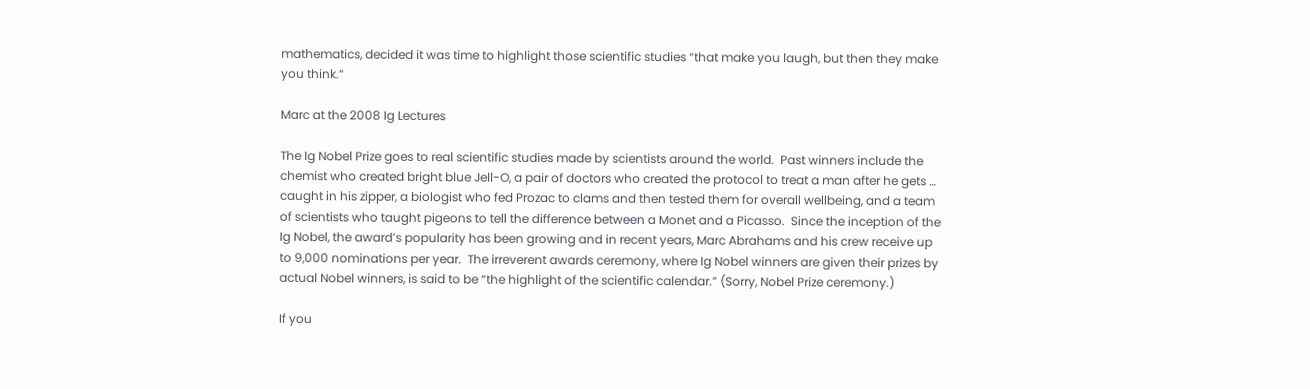mathematics, decided it was time to highlight those scientific studies “that make you laugh, but then they make you think.”

Marc at the 2008 Ig Lectures

The Ig Nobel Prize goes to real scientific studies made by scientists around the world.  Past winners include the chemist who created bright blue Jell-O, a pair of doctors who created the protocol to treat a man after he gets … caught in his zipper, a biologist who fed Prozac to clams and then tested them for overall wellbeing, and a team of scientists who taught pigeons to tell the difference between a Monet and a Picasso.  Since the inception of the Ig Nobel, the award’s popularity has been growing and in recent years, Marc Abrahams and his crew receive up to 9,000 nominations per year.  The irreverent awards ceremony, where Ig Nobel winners are given their prizes by actual Nobel winners, is said to be “the highlight of the scientific calendar.” (Sorry, Nobel Prize ceremony.)

If you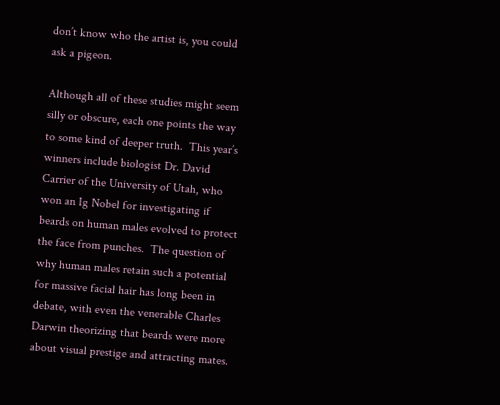don’t know who the artist is, you could ask a pigeon.

Although all of these studies might seem silly or obscure, each one points the way to some kind of deeper truth.  This year’s winners include biologist Dr. David Carrier of the University of Utah, who won an Ig Nobel for investigating if beards on human males evolved to protect the face from punches.  The question of why human males retain such a potential for massive facial hair has long been in debate, with even the venerable Charles Darwin theorizing that beards were more about visual prestige and attracting mates.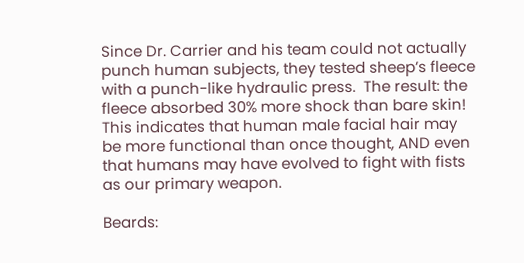Since Dr. Carrier and his team could not actually punch human subjects, they tested sheep’s fleece with a punch-like hydraulic press.  The result: the fleece absorbed 30% more shock than bare skin!  This indicates that human male facial hair may be more functional than once thought, AND even that humans may have evolved to fight with fists as our primary weapon.

Beards: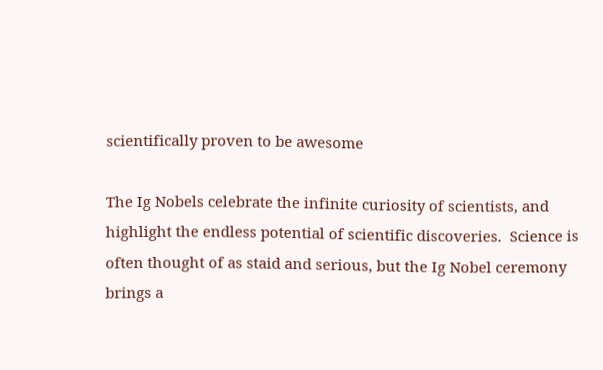scientifically proven to be awesome

The Ig Nobels celebrate the infinite curiosity of scientists, and highlight the endless potential of scientific discoveries.  Science is often thought of as staid and serious, but the Ig Nobel ceremony brings a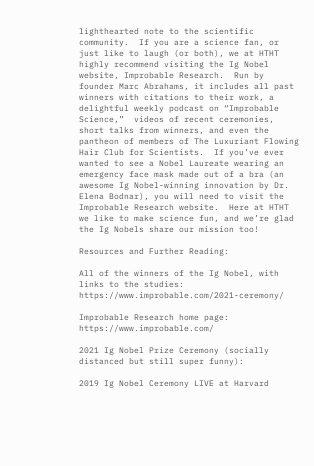lighthearted note to the scientific community.  If you are a science fan, or just like to laugh (or both), we at HTHT highly recommend visiting the Ig Nobel website, Improbable Research.  Run by founder Marc Abrahams, it includes all past winners with citations to their work, a delightful weekly podcast on “Improbable Science,”  videos of recent ceremonies, short talks from winners, and even the pantheon of members of The Luxuriant Flowing Hair Club for Scientists.  If you’ve ever wanted to see a Nobel Laureate wearing an emergency face mask made out of a bra (an awesome Ig Nobel-winning innovation by Dr. Elena Bodnar), you will need to visit the Improbable Research website.  Here at HTHT we like to make science fun, and we’re glad the Ig Nobels share our mission too!

Resources and Further Reading:

All of the winners of the Ig Nobel, with links to the studies: https://www.improbable.com/2021-ceremony/

Improbable Research home page: https://www.improbable.com/

2021 Ig Nobel Prize Ceremony (socially distanced but still super funny):

2019 Ig Nobel Ceremony LIVE at Harvard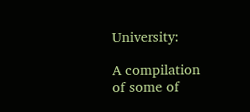University:

A compilation of some of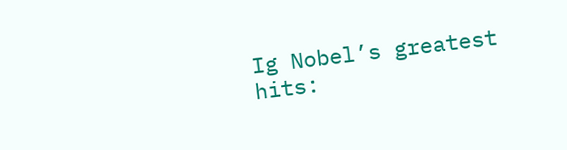Ig Nobel’s greatest hits: